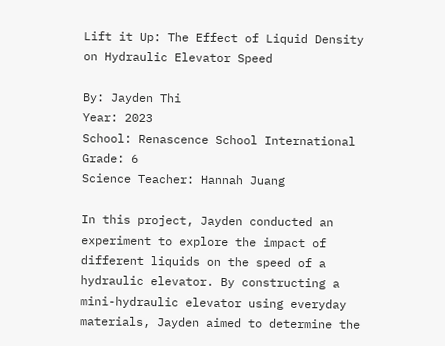Lift it Up: The Effect of Liquid Density on Hydraulic Elevator Speed

By: Jayden Thi
Year: 2023
School: Renascence School International
Grade: 6
Science Teacher: Hannah Juang

In this project, Jayden conducted an experiment to explore the impact of different liquids on the speed of a hydraulic elevator. By constructing a mini-hydraulic elevator using everyday materials, Jayden aimed to determine the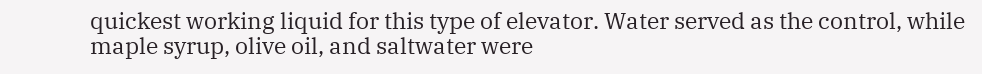quickest working liquid for this type of elevator. Water served as the control, while maple syrup, olive oil, and saltwater were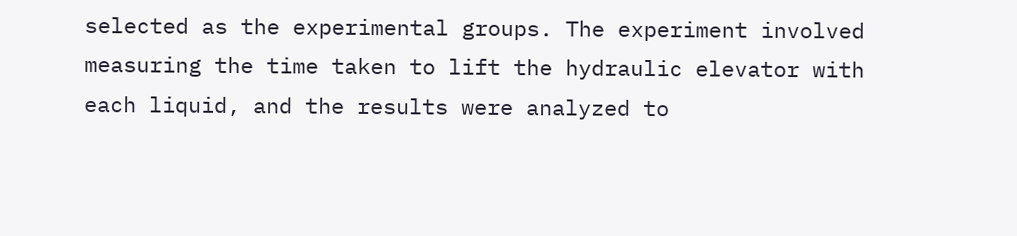selected as the experimental groups. The experiment involved measuring the time taken to lift the hydraulic elevator with each liquid, and the results were analyzed to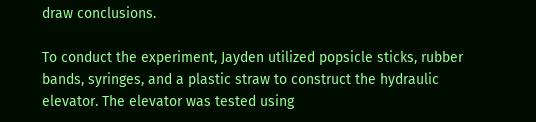draw conclusions.

To conduct the experiment, Jayden utilized popsicle sticks, rubber bands, syringes, and a plastic straw to construct the hydraulic elevator. The elevator was tested using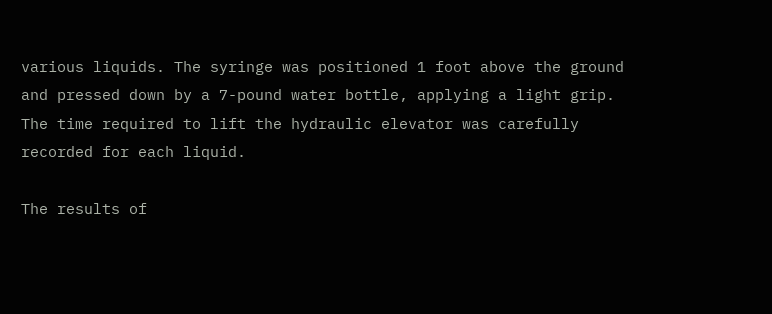various liquids. The syringe was positioned 1 foot above the ground and pressed down by a 7-pound water bottle, applying a light grip. The time required to lift the hydraulic elevator was carefully recorded for each liquid.

The results of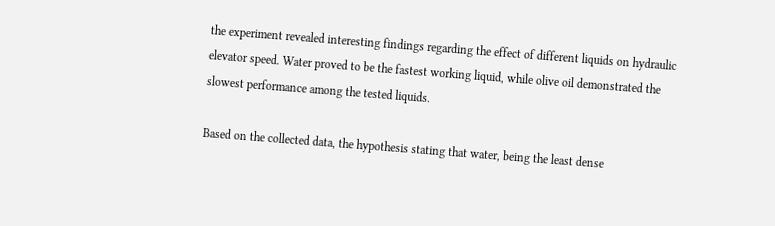the experiment revealed interesting findings regarding the effect of different liquids on hydraulic elevator speed. Water proved to be the fastest working liquid, while olive oil demonstrated the slowest performance among the tested liquids.

Based on the collected data, the hypothesis stating that water, being the least dense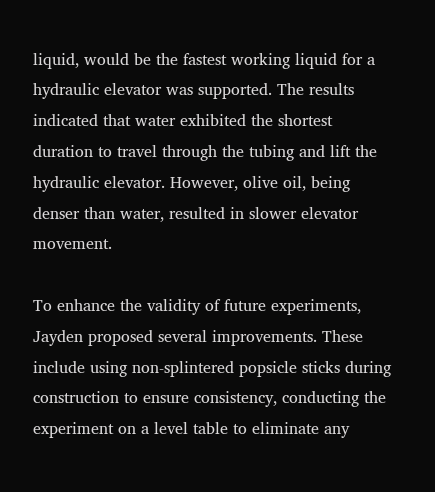liquid, would be the fastest working liquid for a hydraulic elevator was supported. The results indicated that water exhibited the shortest duration to travel through the tubing and lift the hydraulic elevator. However, olive oil, being denser than water, resulted in slower elevator movement.

To enhance the validity of future experiments, Jayden proposed several improvements. These include using non-splintered popsicle sticks during construction to ensure consistency, conducting the experiment on a level table to eliminate any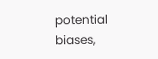potential biases,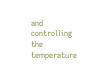and controlling the temperature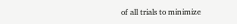of all trials to minimize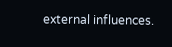external influences.